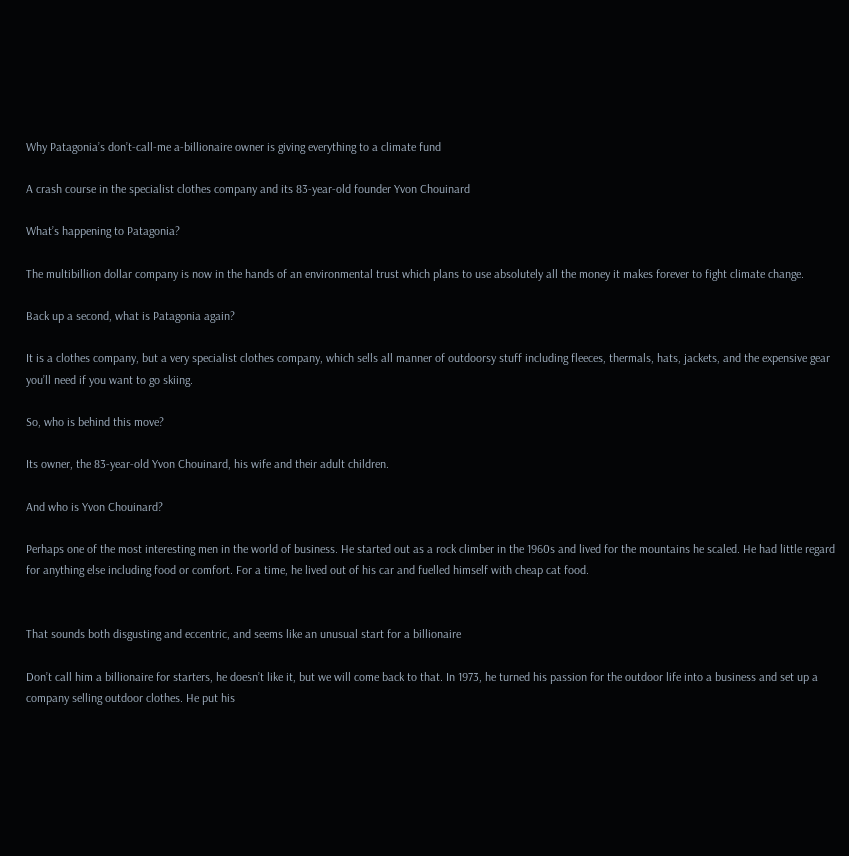Why Patagonia’s don’t-call-me a-billionaire owner is giving everything to a climate fund

A crash course in the specialist clothes company and its 83-year-old founder Yvon Chouinard

What’s happening to Patagonia?

The multibillion dollar company is now in the hands of an environmental trust which plans to use absolutely all the money it makes forever to fight climate change.

Back up a second, what is Patagonia again?

It is a clothes company, but a very specialist clothes company, which sells all manner of outdoorsy stuff including fleeces, thermals, hats, jackets, and the expensive gear you’ll need if you want to go skiing.

So, who is behind this move?

Its owner, the 83-year-old Yvon Chouinard, his wife and their adult children.

And who is Yvon Chouinard?

Perhaps one of the most interesting men in the world of business. He started out as a rock climber in the 1960s and lived for the mountains he scaled. He had little regard for anything else including food or comfort. For a time, he lived out of his car and fuelled himself with cheap cat food.


That sounds both disgusting and eccentric, and seems like an unusual start for a billionaire

Don’t call him a billionaire for starters, he doesn’t like it, but we will come back to that. In 1973, he turned his passion for the outdoor life into a business and set up a company selling outdoor clothes. He put his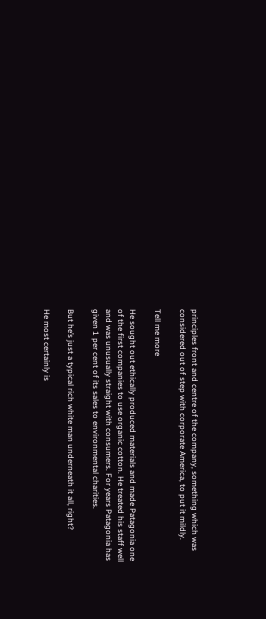principles front and centre of the company, something which was considered out of step with corporate America, to put it mildly.

Tell me more

He sought out ethically produced materials and made Patagonia one of the first companies to use organic cotton. He treated his staff well and was unusually straight with consumers. For years Patagonia has given 1 per cent of its sales to environmental charities.

But he’s just a typical rich white man underneath it all, right?

He most certainly is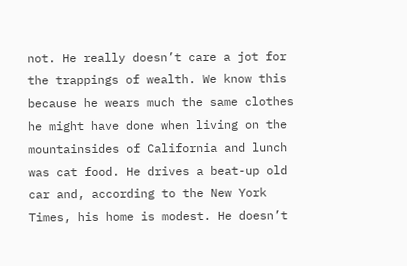not. He really doesn’t care a jot for the trappings of wealth. We know this because he wears much the same clothes he might have done when living on the mountainsides of California and lunch was cat food. He drives a beat-up old car and, according to the New York Times, his home is modest. He doesn’t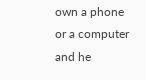own a phone or a computer and he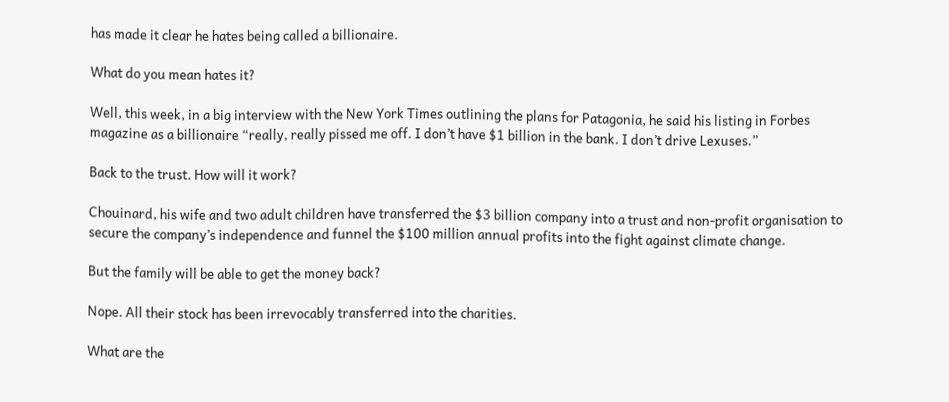has made it clear he hates being called a billionaire.

What do you mean hates it?

Well, this week, in a big interview with the New York Times outlining the plans for Patagonia, he said his listing in Forbes magazine as a billionaire “really, really pissed me off. I don’t have $1 billion in the bank. I don’t drive Lexuses.”

Back to the trust. How will it work?

Chouinard, his wife and two adult children have transferred the $3 billion company into a trust and non-profit organisation to secure the company’s independence and funnel the $100 million annual profits into the fight against climate change.

But the family will be able to get the money back?

Nope. All their stock has been irrevocably transferred into the charities.

What are the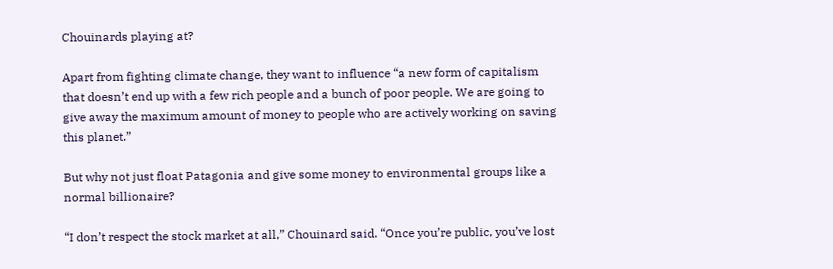Chouinards playing at?

Apart from fighting climate change, they want to influence “a new form of capitalism that doesn’t end up with a few rich people and a bunch of poor people. We are going to give away the maximum amount of money to people who are actively working on saving this planet.”

But why not just float Patagonia and give some money to environmental groups like a normal billionaire?

“I don’t respect the stock market at all,” Chouinard said. “Once you’re public, you’ve lost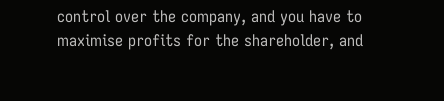control over the company, and you have to maximise profits for the shareholder, and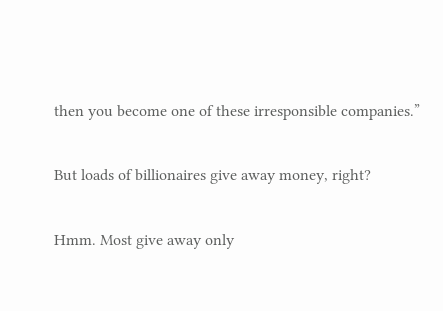then you become one of these irresponsible companies.”

But loads of billionaires give away money, right?

Hmm. Most give away only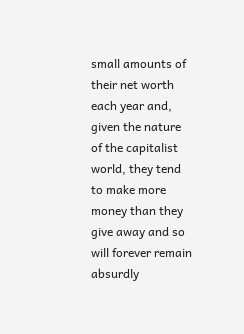small amounts of their net worth each year and, given the nature of the capitalist world, they tend to make more money than they give away and so will forever remain absurdly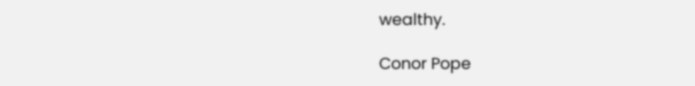wealthy.

Conor Pope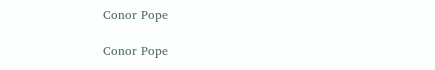Conor Pope

Conor Pope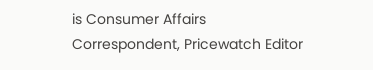is Consumer Affairs Correspondent, Pricewatch Editor